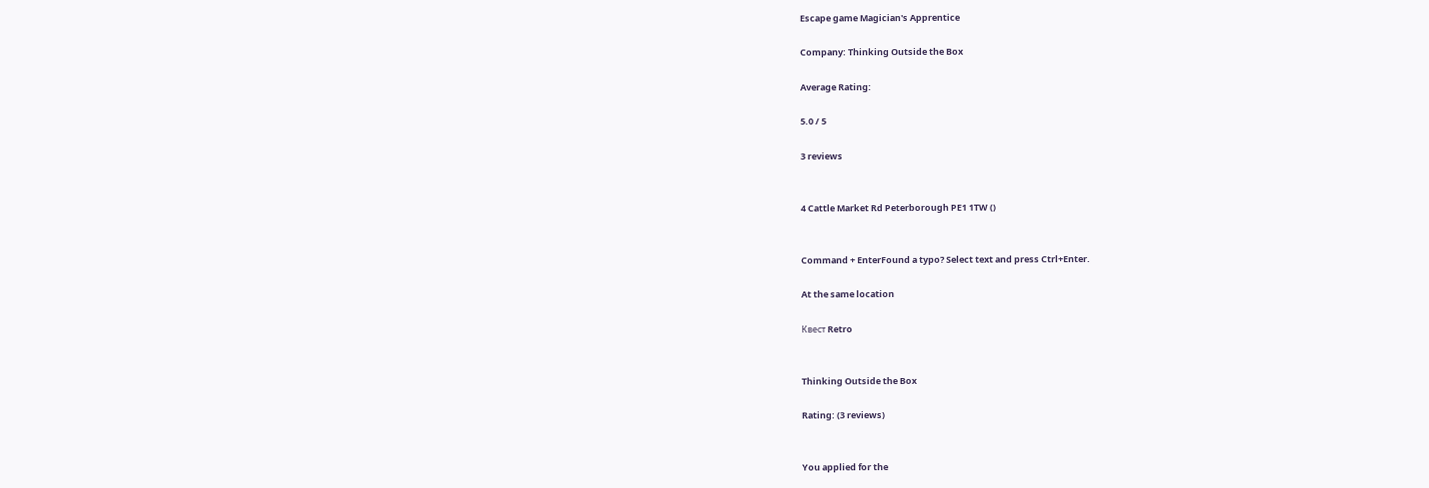Escape game Magician's Apprentice

Company: Thinking Outside the Box

Average Rating:

5.0 / 5

3 reviews


4 Cattle Market Rd Peterborough PE1 1TW ()


Command + EnterFound a typo? Select text and press Ctrl+Enter.

At the same location

Квест Retro


Thinking Outside the Box

Rating: (3 reviews)


You applied for the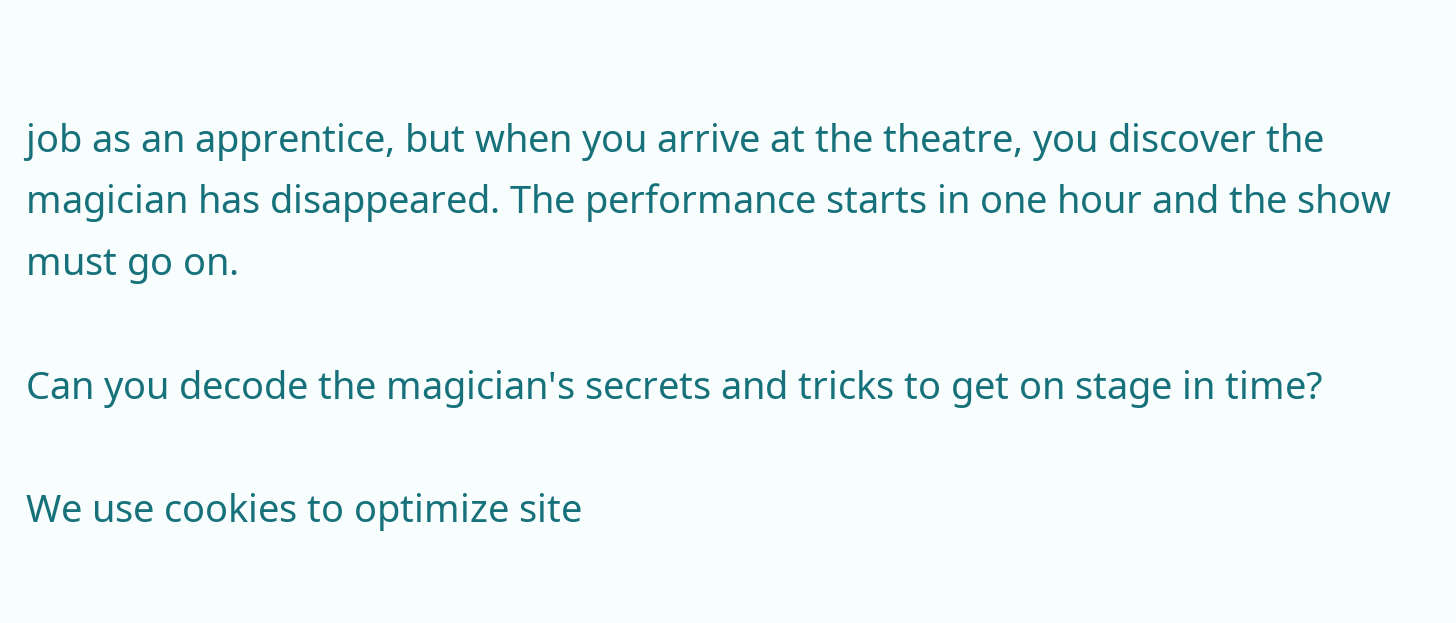job as an apprentice, but when you arrive at the theatre, you discover the magician has disappeared. The performance starts in one hour and the show must go on.

Can you decode the magician's secrets and tricks to get on stage in time?

We use cookies to optimize site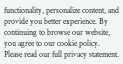functionality, personalize content, and provide you better experience. By continuing to browse our website, you agree to our cookie policy. Please read our full privacy statement.